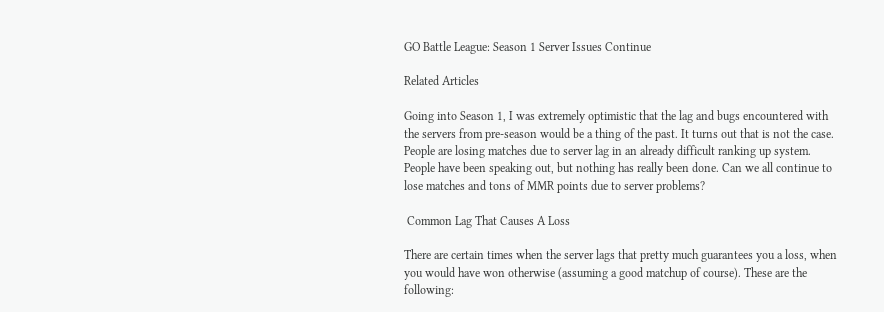GO Battle League: Season 1 Server Issues Continue

Related Articles

Going into Season 1, I was extremely optimistic that the lag and bugs encountered with the servers from pre-season would be a thing of the past. It turns out that is not the case. People are losing matches due to server lag in an already difficult ranking up system. People have been speaking out, but nothing has really been done. Can we all continue to lose matches and tons of MMR points due to server problems?

 Common Lag That Causes A Loss

There are certain times when the server lags that pretty much guarantees you a loss, when you would have won otherwise (assuming a good matchup of course). These are the following: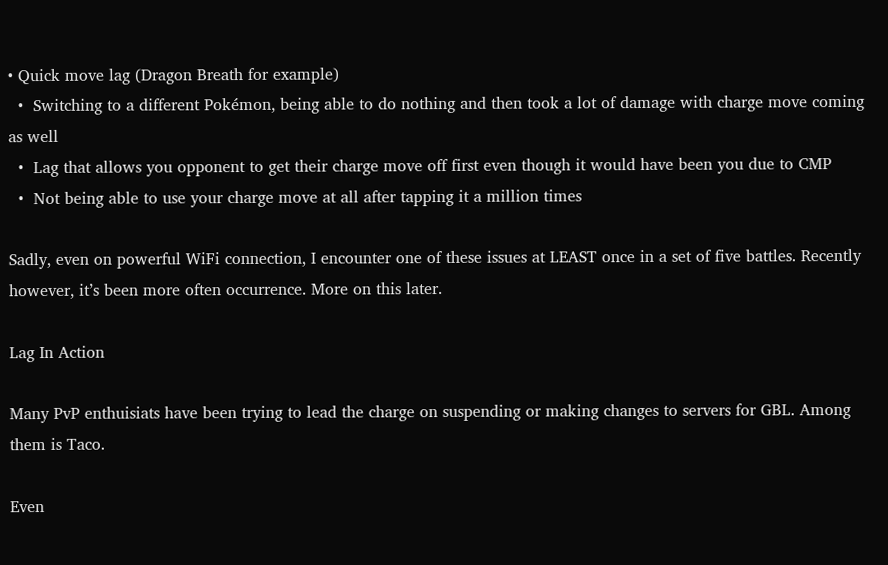• Quick move lag (Dragon Breath for example)
  •  Switching to a different Pokémon, being able to do nothing and then took a lot of damage with charge move coming as well
  •  Lag that allows you opponent to get their charge move off first even though it would have been you due to CMP
  •  Not being able to use your charge move at all after tapping it a million times

Sadly, even on powerful WiFi connection, I encounter one of these issues at LEAST once in a set of five battles. Recently however, it’s been more often occurrence. More on this later.

Lag In Action

Many PvP enthuisiats have been trying to lead the charge on suspending or making changes to servers for GBL. Among them is Taco.

Even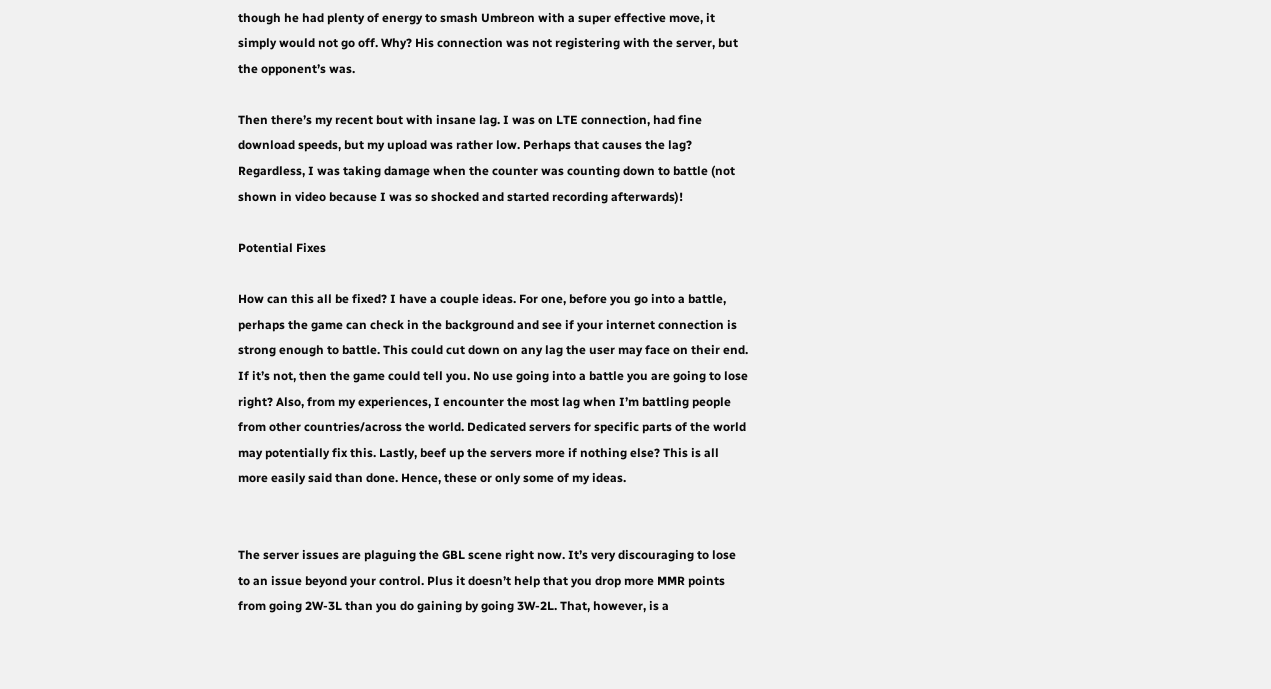though he had plenty of energy to smash Umbreon with a super effective move, it simply would not go off. Why? His connection was not registering with the server, but the opponent’s was.

Then there’s my recent bout with insane lag. I was on LTE connection, had fine download speeds, but my upload was rather low. Perhaps that causes the lag? Regardless, I was taking damage when the counter was counting down to battle (not shown in video because I was so shocked and started recording afterwards)!

Potential Fixes

How can this all be fixed? I have a couple ideas. For one, before you go into a battle, perhaps the game can check in the background and see if your internet connection is strong enough to battle. This could cut down on any lag the user may face on their end. If it’s not, then the game could tell you. No use going into a battle you are going to lose right? Also, from my experiences, I encounter the most lag when I’m battling people from other countries/across the world. Dedicated servers for specific parts of the world may potentially fix this. Lastly, beef up the servers more if nothing else? This is all more easily said than done. Hence, these or only some of my ideas.


The server issues are plaguing the GBL scene right now. It’s very discouraging to lose to an issue beyond your control. Plus it doesn’t help that you drop more MMR points from going 2W-3L than you do gaining by going 3W-2L. That, however, is a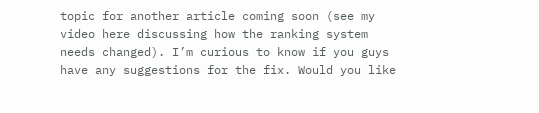topic for another article coming soon (see my video here discussing how the ranking system needs changed). I’m curious to know if you guys have any suggestions for the fix. Would you like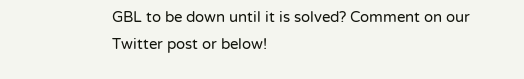GBL to be down until it is solved? Comment on our Twitter post or below!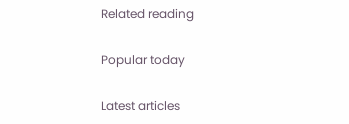Related reading

Popular today

Latest articles